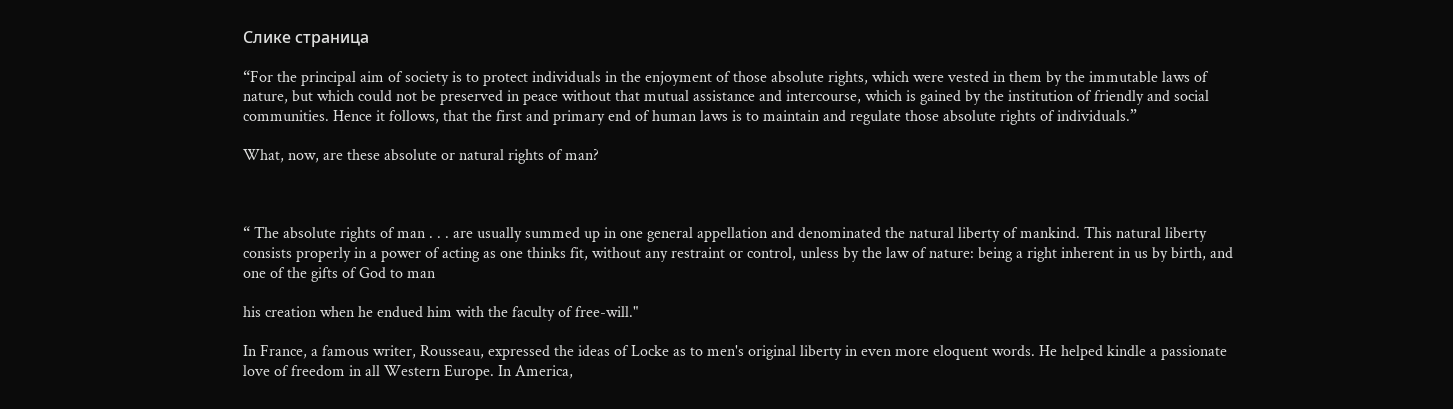Слике страница

“For the principal aim of society is to protect individuals in the enjoyment of those absolute rights, which were vested in them by the immutable laws of nature, but which could not be preserved in peace without that mutual assistance and intercourse, which is gained by the institution of friendly and social communities. Hence it follows, that the first and primary end of human laws is to maintain and regulate those absolute rights of individuals.”

What, now, are these absolute or natural rights of man?



“ The absolute rights of man . . . are usually summed up in one general appellation and denominated the natural liberty of mankind. This natural liberty consists properly in a power of acting as one thinks fit, without any restraint or control, unless by the law of nature: being a right inherent in us by birth, and one of the gifts of God to man

his creation when he endued him with the faculty of free-will."

In France, a famous writer, Rousseau, expressed the ideas of Locke as to men's original liberty in even more eloquent words. He helped kindle a passionate love of freedom in all Western Europe. In America,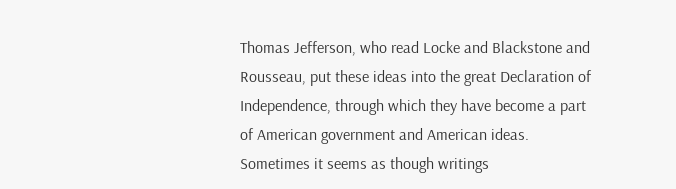Thomas Jefferson, who read Locke and Blackstone and Rousseau, put these ideas into the great Declaration of Independence, through which they have become a part of American government and American ideas. Sometimes it seems as though writings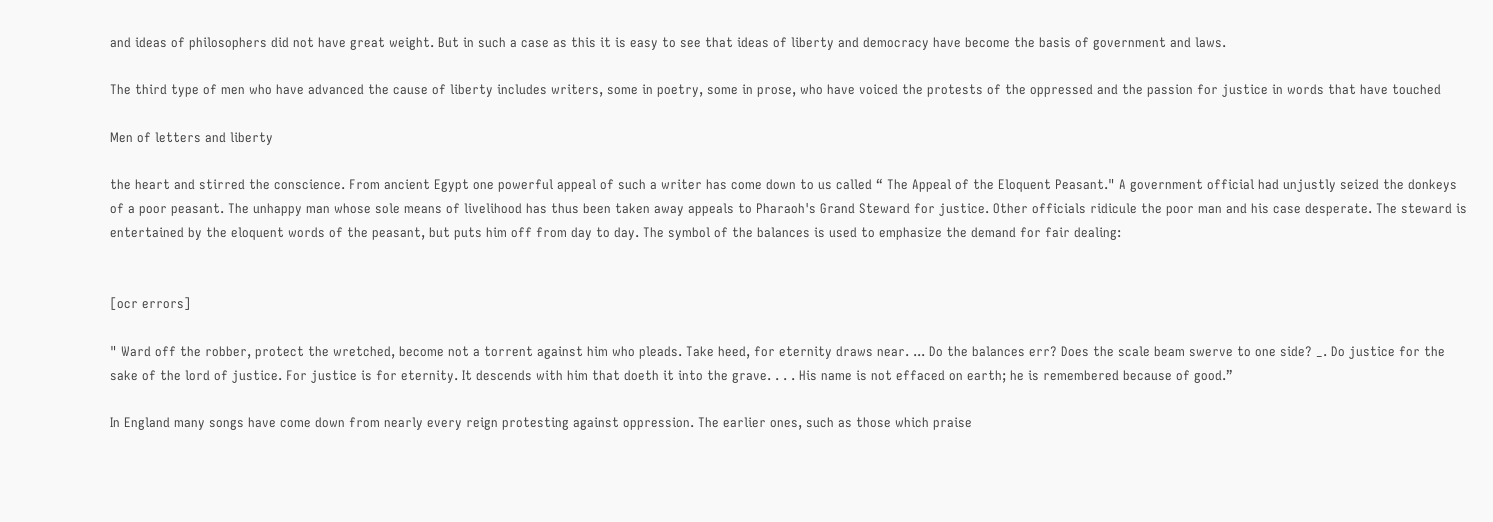and ideas of philosophers did not have great weight. But in such a case as this it is easy to see that ideas of liberty and democracy have become the basis of government and laws.

The third type of men who have advanced the cause of liberty includes writers, some in poetry, some in prose, who have voiced the protests of the oppressed and the passion for justice in words that have touched

Men of letters and liberty

the heart and stirred the conscience. From ancient Egypt one powerful appeal of such a writer has come down to us called “ The Appeal of the Eloquent Peasant." A government official had unjustly seized the donkeys of a poor peasant. The unhappy man whose sole means of livelihood has thus been taken away appeals to Pharaoh's Grand Steward for justice. Other officials ridicule the poor man and his case desperate. The steward is entertained by the eloquent words of the peasant, but puts him off from day to day. The symbol of the balances is used to emphasize the demand for fair dealing:


[ocr errors]

" Ward off the robber, protect the wretched, become not a torrent against him who pleads. Take heed, for eternity draws near. ... Do the balances err? Does the scale beam swerve to one side? _. Do justice for the sake of the lord of justice. For justice is for eternity. It descends with him that doeth it into the grave. . . . His name is not effaced on earth; he is remembered because of good.”

In England many songs have come down from nearly every reign protesting against oppression. The earlier ones, such as those which praise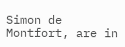Simon de Montfort, are in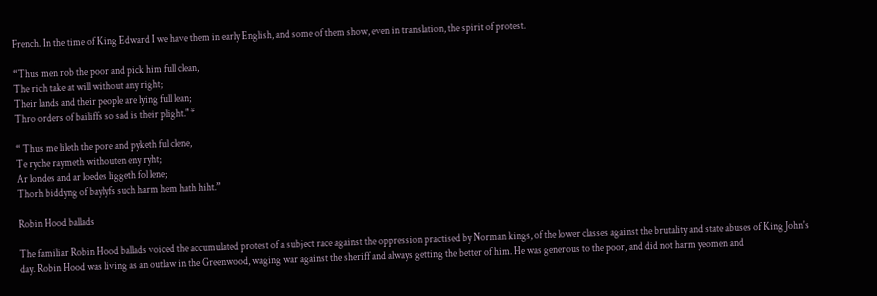French. In the time of King Edward I we have them in early English, and some of them show, even in translation, the spirit of protest.

“Thus men rob the poor and pick him full clean,
The rich take at will without any right;
Their lands and their people are lying full lean;
Thro orders of bailiffs so sad is their plight." *

“ Thus me lileth the pore and pyketh ful clene,
Te ryche raymeth withouten eny ryht;
Ar londes and ar loedes liggeth fol lene;
Thorh biddyng of baylyfs such harm hem hath hiht.”

Robin Hood ballads

The familiar Robin Hood ballads voiced the accumulated protest of a subject race against the oppression practised by Norman kings, of the lower classes against the brutality and state abuses of King John's day. Robin Hood was living as an outlaw in the Greenwood, waging war against the sheriff and always getting the better of him. He was generous to the poor, and did not harm yeomen and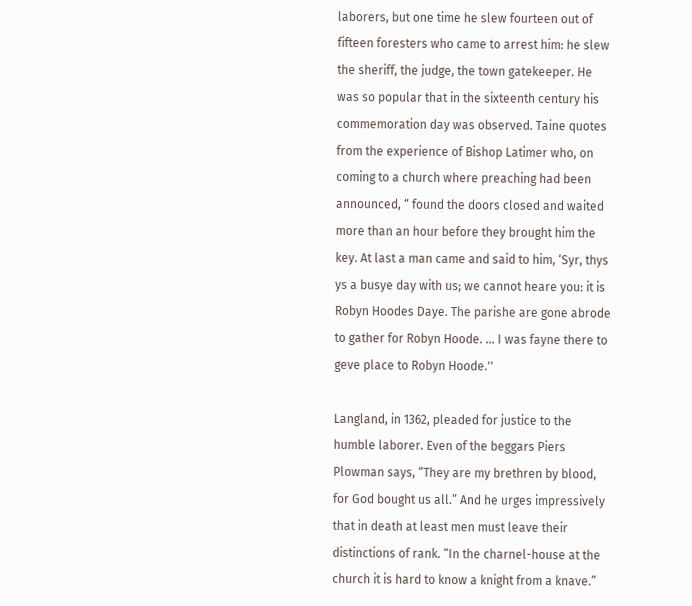laborers, but one time he slew fourteen out of fifteen foresters who came to arrest him: he slew the sheriff, the judge, the town gatekeeper. He was so popular that in the sixteenth century his commemoration day was observed. Taine quotes from the experience of Bishop Latimer who, on coming to a church where preaching had been announced, “ found the doors closed and waited more than an hour before they brought him the key. At last a man came and said to him, ‘Syr, thys ys a busye day with us; we cannot heare you: it is Robyn Hoodes Daye. The parishe are gone abrode to gather for Robyn Hoode. ... I was fayne there to geve place to Robyn Hoode.''

Langland, in 1362, pleaded for justice to the humble laborer. Even of the beggars Piers Plowman says, “They are my brethren by blood, for God bought us all.” And he urges impressively that in death at least men must leave their distinctions of rank. “In the charnel-house at the church it is hard to know a knight from a knave.”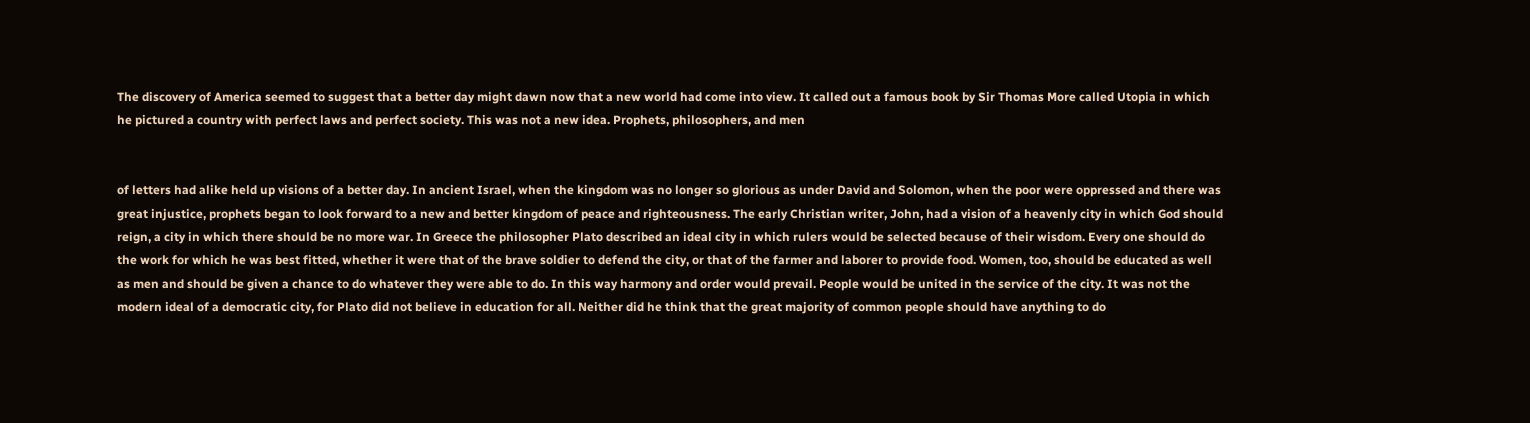The discovery of America seemed to suggest that a better day might dawn now that a new world had come into view. It called out a famous book by Sir Thomas More called Utopia in which he pictured a country with perfect laws and perfect society. This was not a new idea. Prophets, philosophers, and men


of letters had alike held up visions of a better day. In ancient Israel, when the kingdom was no longer so glorious as under David and Solomon, when the poor were oppressed and there was great injustice, prophets began to look forward to a new and better kingdom of peace and righteousness. The early Christian writer, John, had a vision of a heavenly city in which God should reign, a city in which there should be no more war. In Greece the philosopher Plato described an ideal city in which rulers would be selected because of their wisdom. Every one should do the work for which he was best fitted, whether it were that of the brave soldier to defend the city, or that of the farmer and laborer to provide food. Women, too, should be educated as well as men and should be given a chance to do whatever they were able to do. In this way harmony and order would prevail. People would be united in the service of the city. It was not the modern ideal of a democratic city, for Plato did not believe in education for all. Neither did he think that the great majority of common people should have anything to do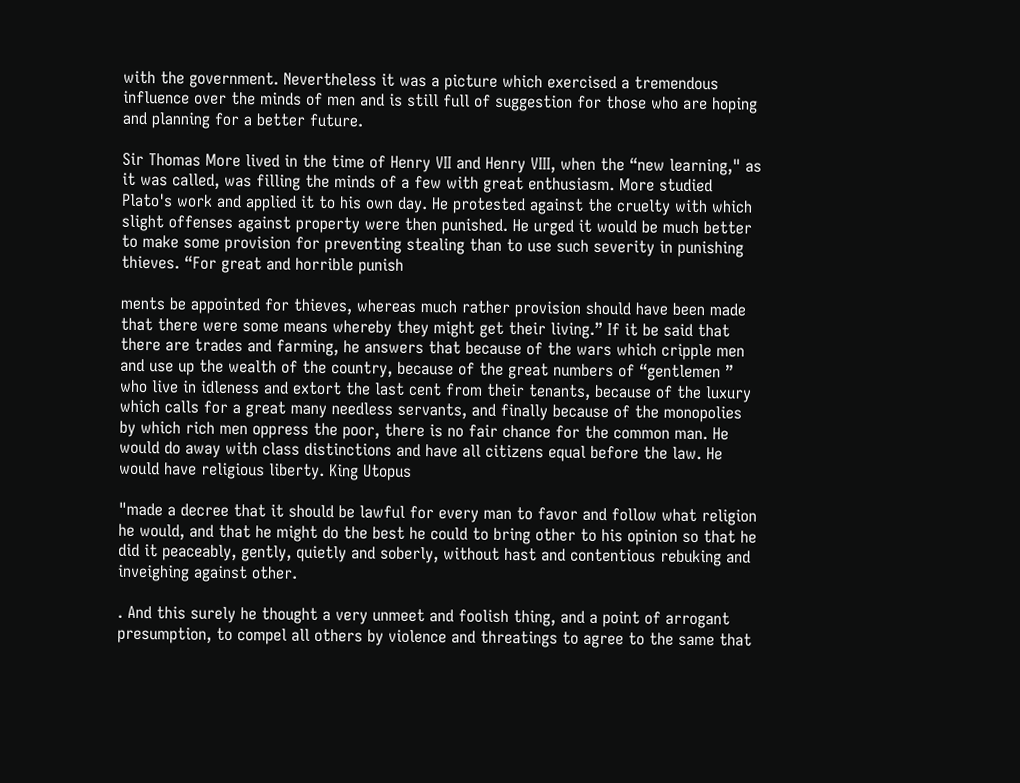with the government. Nevertheless it was a picture which exercised a tremendous influence over the minds of men and is still full of suggestion for those who are hoping and planning for a better future.

Sir Thomas More lived in the time of Henry VII and Henry VIII, when the “new learning," as it was called, was filling the minds of a few with great enthusiasm. More studied Plato's work and applied it to his own day. He protested against the cruelty with which slight offenses against property were then punished. He urged it would be much better to make some provision for preventing stealing than to use such severity in punishing thieves. “For great and horrible punish

ments be appointed for thieves, whereas much rather provision should have been made that there were some means whereby they might get their living.” If it be said that there are trades and farming, he answers that because of the wars which cripple men and use up the wealth of the country, because of the great numbers of “gentlemen ” who live in idleness and extort the last cent from their tenants, because of the luxury which calls for a great many needless servants, and finally because of the monopolies by which rich men oppress the poor, there is no fair chance for the common man. He would do away with class distinctions and have all citizens equal before the law. He would have religious liberty. King Utopus

"made a decree that it should be lawful for every man to favor and follow what religion he would, and that he might do the best he could to bring other to his opinion so that he did it peaceably, gently, quietly and soberly, without hast and contentious rebuking and inveighing against other.

. And this surely he thought a very unmeet and foolish thing, and a point of arrogant presumption, to compel all others by violence and threatings to agree to the same that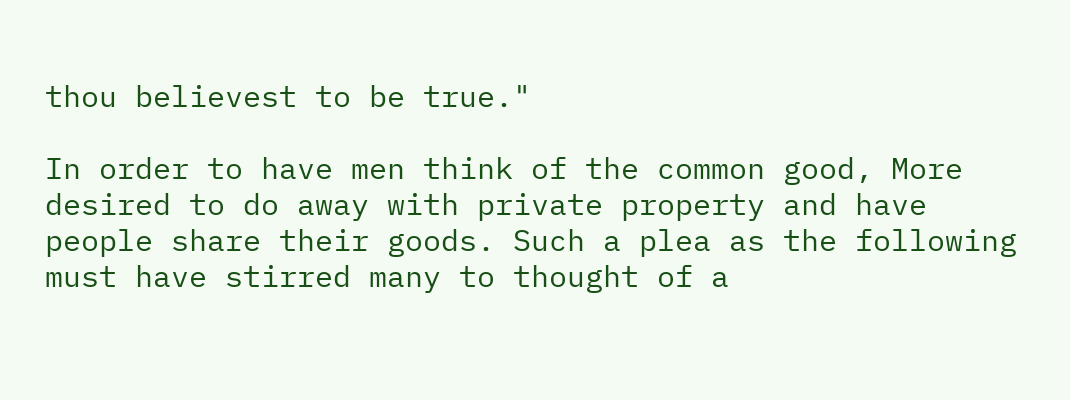thou believest to be true."

In order to have men think of the common good, More desired to do away with private property and have people share their goods. Such a plea as the following must have stirred many to thought of a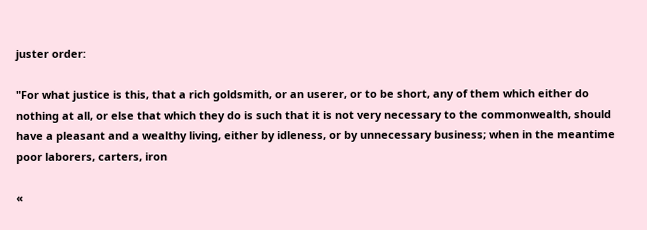juster order:

"For what justice is this, that a rich goldsmith, or an userer, or to be short, any of them which either do nothing at all, or else that which they do is such that it is not very necessary to the commonwealth, should have a pleasant and a wealthy living, either by idleness, or by unnecessary business; when in the meantime poor laborers, carters, iron

«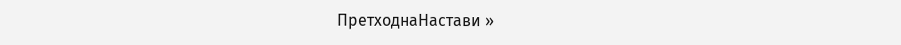ПретходнаНастави »